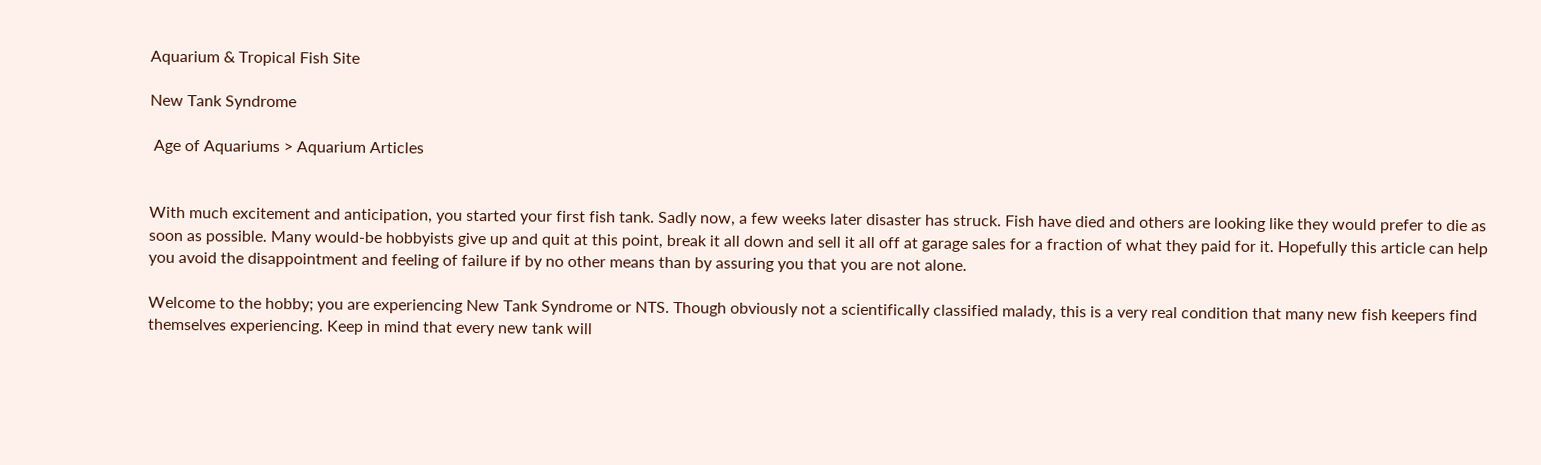Aquarium & Tropical Fish Site

New Tank Syndrome

 Age of Aquariums > Aquarium Articles


With much excitement and anticipation, you started your first fish tank. Sadly now, a few weeks later disaster has struck. Fish have died and others are looking like they would prefer to die as soon as possible. Many would-be hobbyists give up and quit at this point, break it all down and sell it all off at garage sales for a fraction of what they paid for it. Hopefully this article can help you avoid the disappointment and feeling of failure if by no other means than by assuring you that you are not alone.

Welcome to the hobby; you are experiencing New Tank Syndrome or NTS. Though obviously not a scientifically classified malady, this is a very real condition that many new fish keepers find themselves experiencing. Keep in mind that every new tank will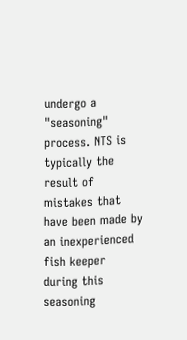undergo a "seasoning" process. NTS is typically the result of mistakes that have been made by an inexperienced fish keeper during this seasoning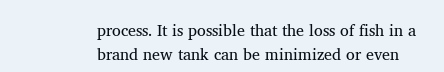process. It is possible that the loss of fish in a brand new tank can be minimized or even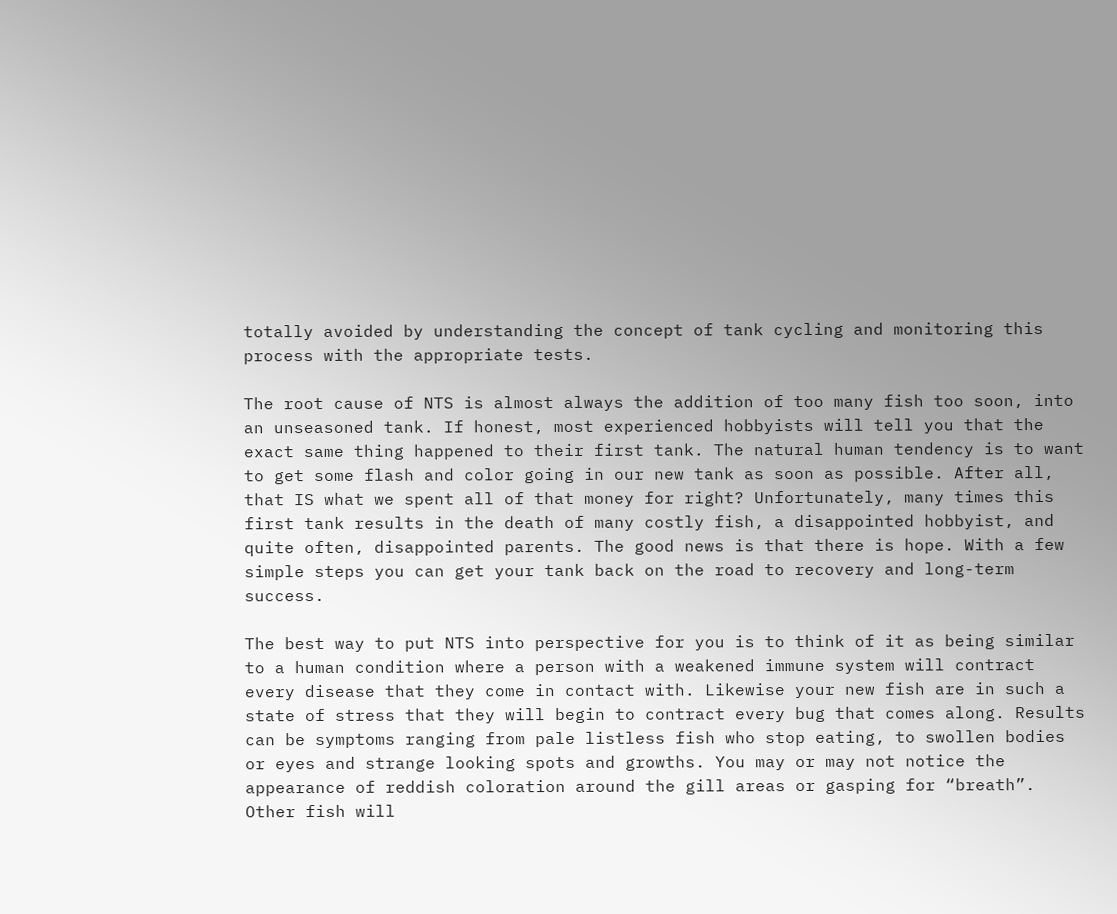totally avoided by understanding the concept of tank cycling and monitoring this process with the appropriate tests.

The root cause of NTS is almost always the addition of too many fish too soon, into an unseasoned tank. If honest, most experienced hobbyists will tell you that the exact same thing happened to their first tank. The natural human tendency is to want to get some flash and color going in our new tank as soon as possible. After all, that IS what we spent all of that money for right? Unfortunately, many times this first tank results in the death of many costly fish, a disappointed hobbyist, and quite often, disappointed parents. The good news is that there is hope. With a few simple steps you can get your tank back on the road to recovery and long-term success.

The best way to put NTS into perspective for you is to think of it as being similar to a human condition where a person with a weakened immune system will contract every disease that they come in contact with. Likewise your new fish are in such a state of stress that they will begin to contract every bug that comes along. Results can be symptoms ranging from pale listless fish who stop eating, to swollen bodies or eyes and strange looking spots and growths. You may or may not notice the appearance of reddish coloration around the gill areas or gasping for “breath”. Other fish will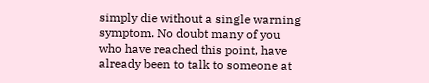simply die without a single warning symptom. No doubt many of you who have reached this point, have already been to talk to someone at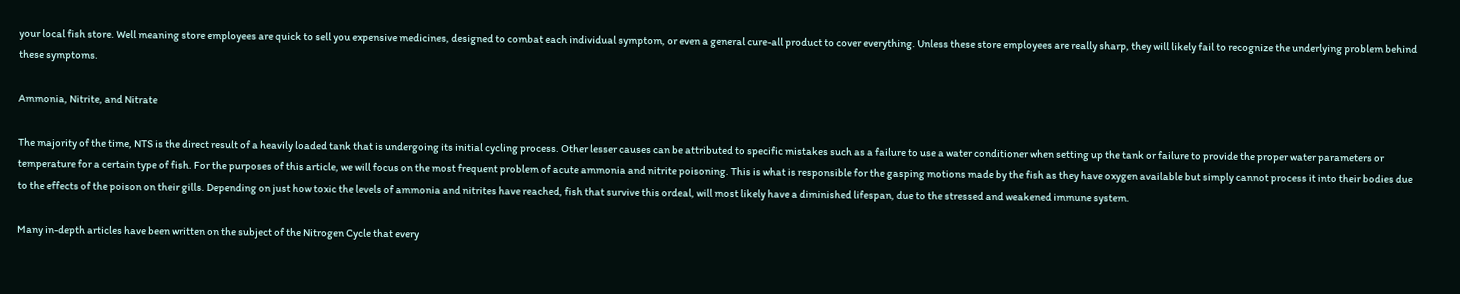your local fish store. Well meaning store employees are quick to sell you expensive medicines, designed to combat each individual symptom, or even a general cure-all product to cover everything. Unless these store employees are really sharp, they will likely fail to recognize the underlying problem behind these symptoms.

Ammonia, Nitrite, and Nitrate

The majority of the time, NTS is the direct result of a heavily loaded tank that is undergoing its initial cycling process. Other lesser causes can be attributed to specific mistakes such as a failure to use a water conditioner when setting up the tank or failure to provide the proper water parameters or temperature for a certain type of fish. For the purposes of this article, we will focus on the most frequent problem of acute ammonia and nitrite poisoning. This is what is responsible for the gasping motions made by the fish as they have oxygen available but simply cannot process it into their bodies due to the effects of the poison on their gills. Depending on just how toxic the levels of ammonia and nitrites have reached, fish that survive this ordeal, will most likely have a diminished lifespan, due to the stressed and weakened immune system.

Many in-depth articles have been written on the subject of the Nitrogen Cycle that every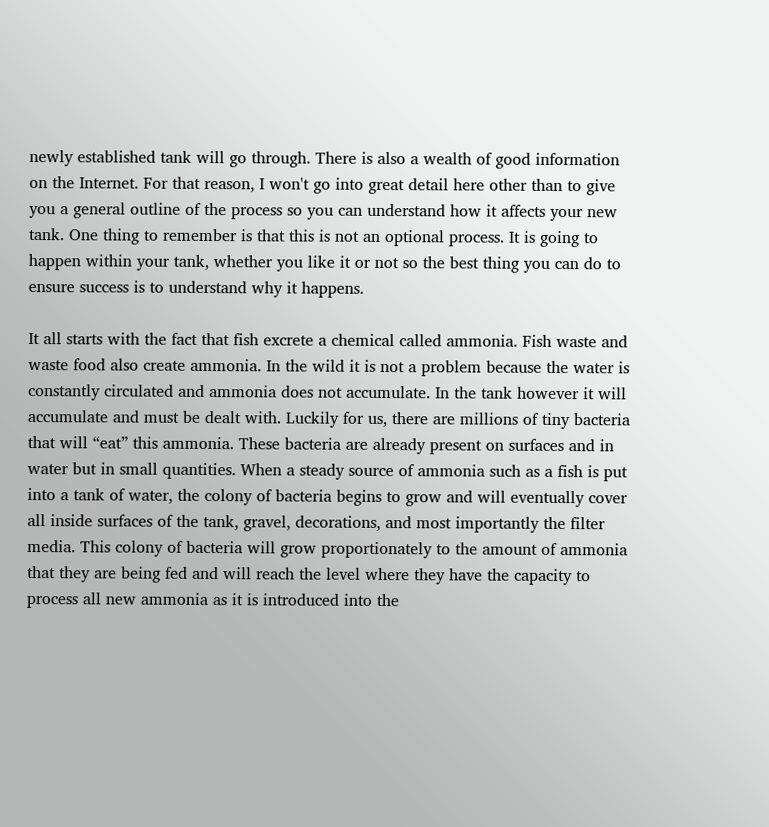newly established tank will go through. There is also a wealth of good information on the Internet. For that reason, I won't go into great detail here other than to give you a general outline of the process so you can understand how it affects your new tank. One thing to remember is that this is not an optional process. It is going to happen within your tank, whether you like it or not so the best thing you can do to ensure success is to understand why it happens.

It all starts with the fact that fish excrete a chemical called ammonia. Fish waste and waste food also create ammonia. In the wild it is not a problem because the water is constantly circulated and ammonia does not accumulate. In the tank however it will accumulate and must be dealt with. Luckily for us, there are millions of tiny bacteria that will “eat” this ammonia. These bacteria are already present on surfaces and in water but in small quantities. When a steady source of ammonia such as a fish is put into a tank of water, the colony of bacteria begins to grow and will eventually cover all inside surfaces of the tank, gravel, decorations, and most importantly the filter media. This colony of bacteria will grow proportionately to the amount of ammonia that they are being fed and will reach the level where they have the capacity to process all new ammonia as it is introduced into the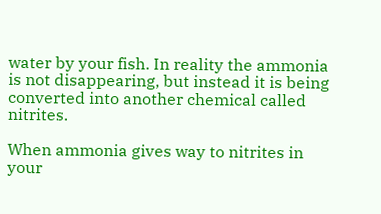water by your fish. In reality the ammonia is not disappearing, but instead it is being converted into another chemical called nitrites.

When ammonia gives way to nitrites in your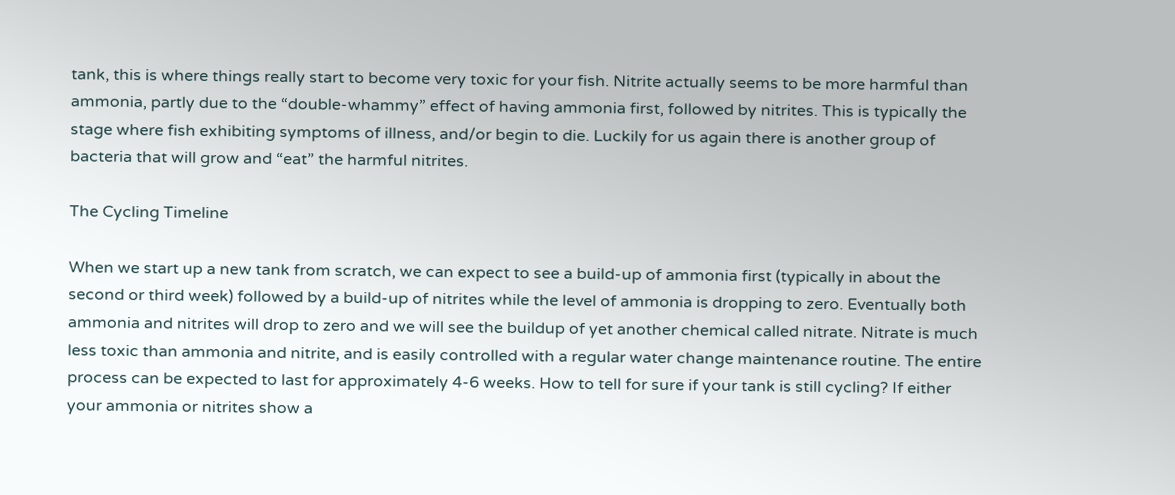tank, this is where things really start to become very toxic for your fish. Nitrite actually seems to be more harmful than ammonia, partly due to the “double-whammy” effect of having ammonia first, followed by nitrites. This is typically the stage where fish exhibiting symptoms of illness, and/or begin to die. Luckily for us again there is another group of bacteria that will grow and “eat” the harmful nitrites.

The Cycling Timeline

When we start up a new tank from scratch, we can expect to see a build-up of ammonia first (typically in about the second or third week) followed by a build-up of nitrites while the level of ammonia is dropping to zero. Eventually both ammonia and nitrites will drop to zero and we will see the buildup of yet another chemical called nitrate. Nitrate is much less toxic than ammonia and nitrite, and is easily controlled with a regular water change maintenance routine. The entire process can be expected to last for approximately 4-6 weeks. How to tell for sure if your tank is still cycling? If either your ammonia or nitrites show a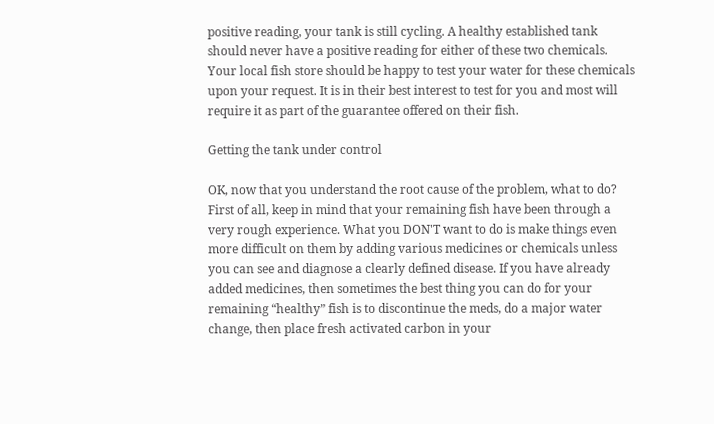positive reading, your tank is still cycling. A healthy established tank should never have a positive reading for either of these two chemicals. Your local fish store should be happy to test your water for these chemicals upon your request. It is in their best interest to test for you and most will require it as part of the guarantee offered on their fish.

Getting the tank under control

OK, now that you understand the root cause of the problem, what to do? First of all, keep in mind that your remaining fish have been through a very rough experience. What you DON'T want to do is make things even more difficult on them by adding various medicines or chemicals unless you can see and diagnose a clearly defined disease. If you have already added medicines, then sometimes the best thing you can do for your remaining “healthy” fish is to discontinue the meds, do a major water change, then place fresh activated carbon in your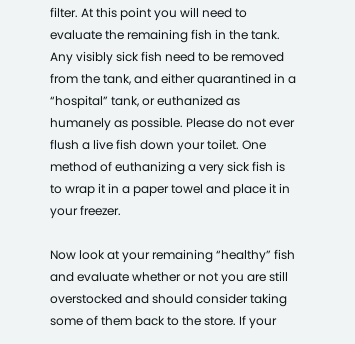filter. At this point you will need to evaluate the remaining fish in the tank. Any visibly sick fish need to be removed from the tank, and either quarantined in a “hospital” tank, or euthanized as humanely as possible. Please do not ever flush a live fish down your toilet. One method of euthanizing a very sick fish is to wrap it in a paper towel and place it in your freezer.

Now look at your remaining “healthy” fish and evaluate whether or not you are still overstocked and should consider taking some of them back to the store. If your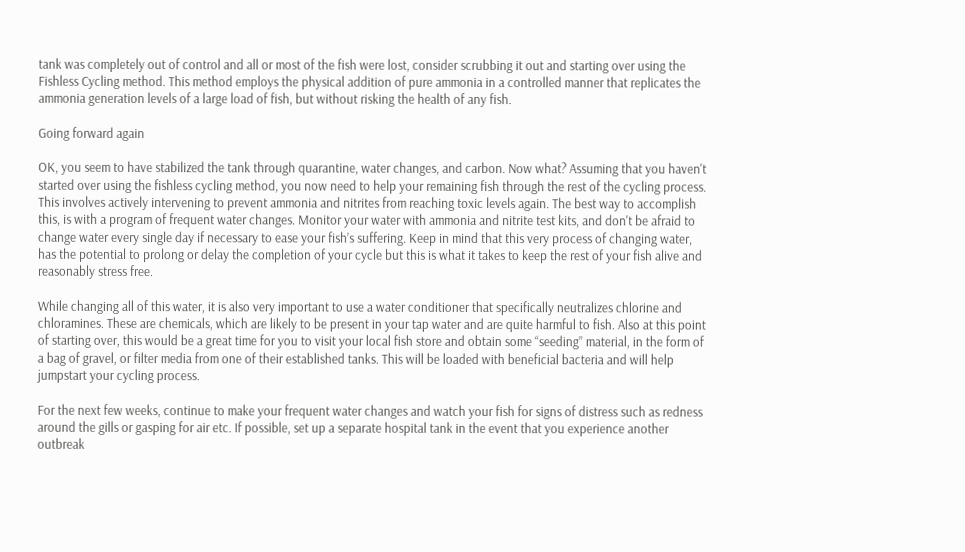tank was completely out of control and all or most of the fish were lost, consider scrubbing it out and starting over using the Fishless Cycling method. This method employs the physical addition of pure ammonia in a controlled manner that replicates the ammonia generation levels of a large load of fish, but without risking the health of any fish.

Going forward again

OK, you seem to have stabilized the tank through quarantine, water changes, and carbon. Now what? Assuming that you haven't started over using the fishless cycling method, you now need to help your remaining fish through the rest of the cycling process. This involves actively intervening to prevent ammonia and nitrites from reaching toxic levels again. The best way to accomplish this, is with a program of frequent water changes. Monitor your water with ammonia and nitrite test kits, and don't be afraid to change water every single day if necessary to ease your fish’s suffering. Keep in mind that this very process of changing water, has the potential to prolong or delay the completion of your cycle but this is what it takes to keep the rest of your fish alive and reasonably stress free.

While changing all of this water, it is also very important to use a water conditioner that specifically neutralizes chlorine and chloramines. These are chemicals, which are likely to be present in your tap water and are quite harmful to fish. Also at this point of starting over, this would be a great time for you to visit your local fish store and obtain some “seeding” material, in the form of a bag of gravel, or filter media from one of their established tanks. This will be loaded with beneficial bacteria and will help jumpstart your cycling process.

For the next few weeks, continue to make your frequent water changes and watch your fish for signs of distress such as redness around the gills or gasping for air etc. If possible, set up a separate hospital tank in the event that you experience another outbreak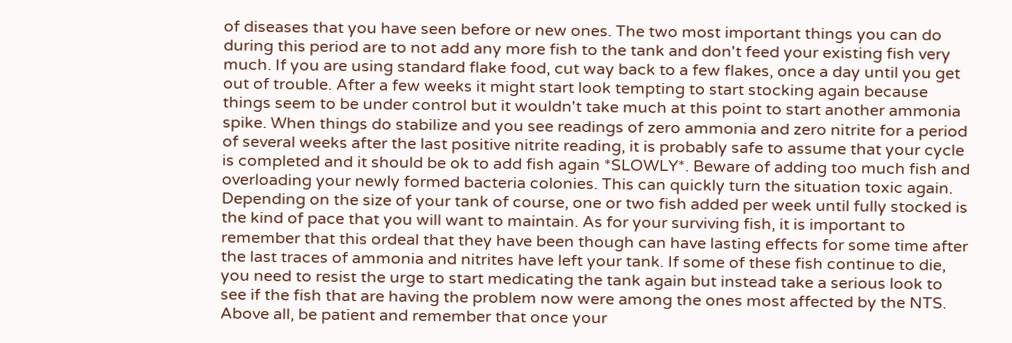of diseases that you have seen before or new ones. The two most important things you can do during this period are to not add any more fish to the tank and don't feed your existing fish very much. If you are using standard flake food, cut way back to a few flakes, once a day until you get out of trouble. After a few weeks it might start look tempting to start stocking again because things seem to be under control but it wouldn't take much at this point to start another ammonia spike. When things do stabilize and you see readings of zero ammonia and zero nitrite for a period of several weeks after the last positive nitrite reading, it is probably safe to assume that your cycle is completed and it should be ok to add fish again *SLOWLY*. Beware of adding too much fish and overloading your newly formed bacteria colonies. This can quickly turn the situation toxic again. Depending on the size of your tank of course, one or two fish added per week until fully stocked is the kind of pace that you will want to maintain. As for your surviving fish, it is important to remember that this ordeal that they have been though can have lasting effects for some time after the last traces of ammonia and nitrites have left your tank. If some of these fish continue to die, you need to resist the urge to start medicating the tank again but instead take a serious look to see if the fish that are having the problem now were among the ones most affected by the NTS. Above all, be patient and remember that once your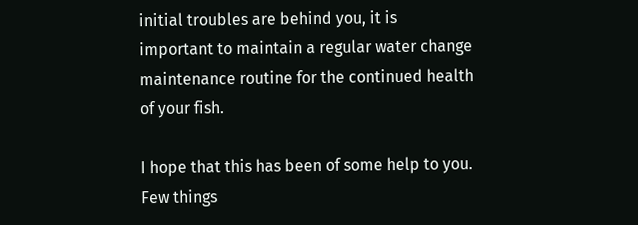initial troubles are behind you, it is important to maintain a regular water change maintenance routine for the continued health of your fish.

I hope that this has been of some help to you. Few things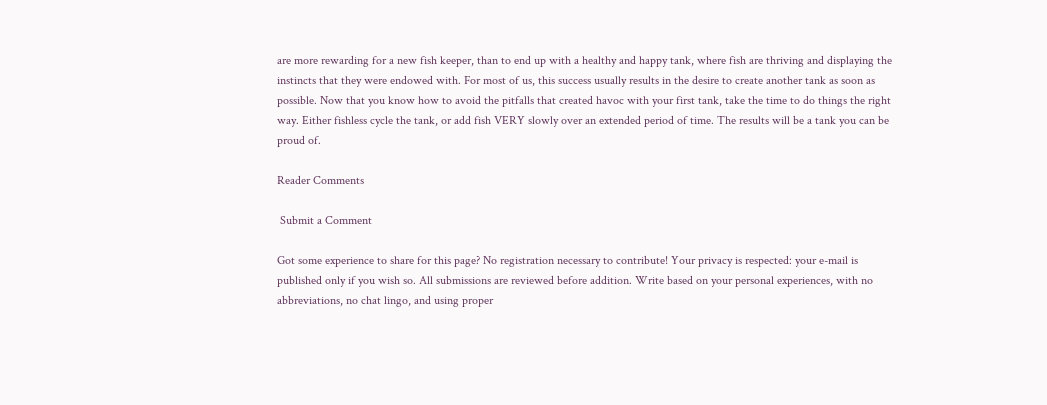are more rewarding for a new fish keeper, than to end up with a healthy and happy tank, where fish are thriving and displaying the instincts that they were endowed with. For most of us, this success usually results in the desire to create another tank as soon as possible. Now that you know how to avoid the pitfalls that created havoc with your first tank, take the time to do things the right way. Either fishless cycle the tank, or add fish VERY slowly over an extended period of time. The results will be a tank you can be proud of.

Reader Comments

 Submit a Comment

Got some experience to share for this page? No registration necessary to contribute! Your privacy is respected: your e-mail is published only if you wish so. All submissions are reviewed before addition. Write based on your personal experiences, with no abbreviations, no chat lingo, and using proper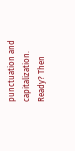punctuation and capitalization. Ready? Then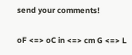send your comments!

oF <=> oC in <=> cm G <=> L